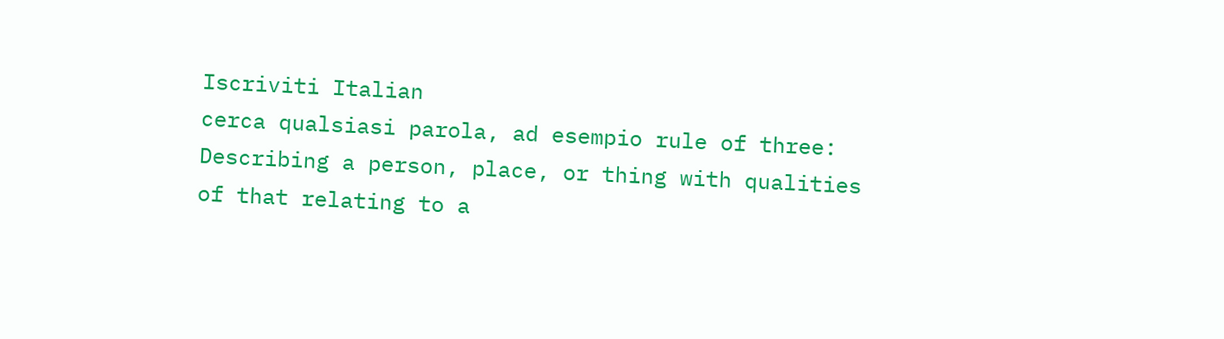Iscriviti Italian
cerca qualsiasi parola, ad esempio rule of three:
Describing a person, place, or thing with qualities of that relating to a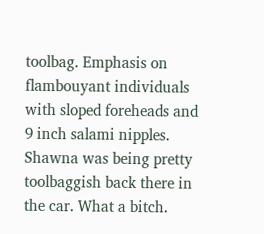toolbag. Emphasis on flambouyant individuals with sloped foreheads and 9 inch salami nipples.
Shawna was being pretty toolbaggish back there in the car. What a bitch.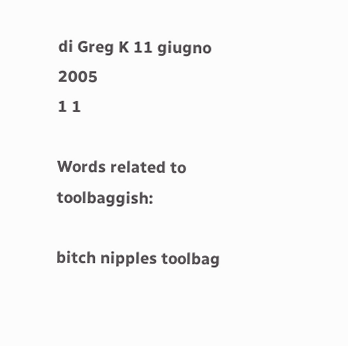di Greg K 11 giugno 2005
1 1

Words related to toolbaggish:

bitch nipples toolbag